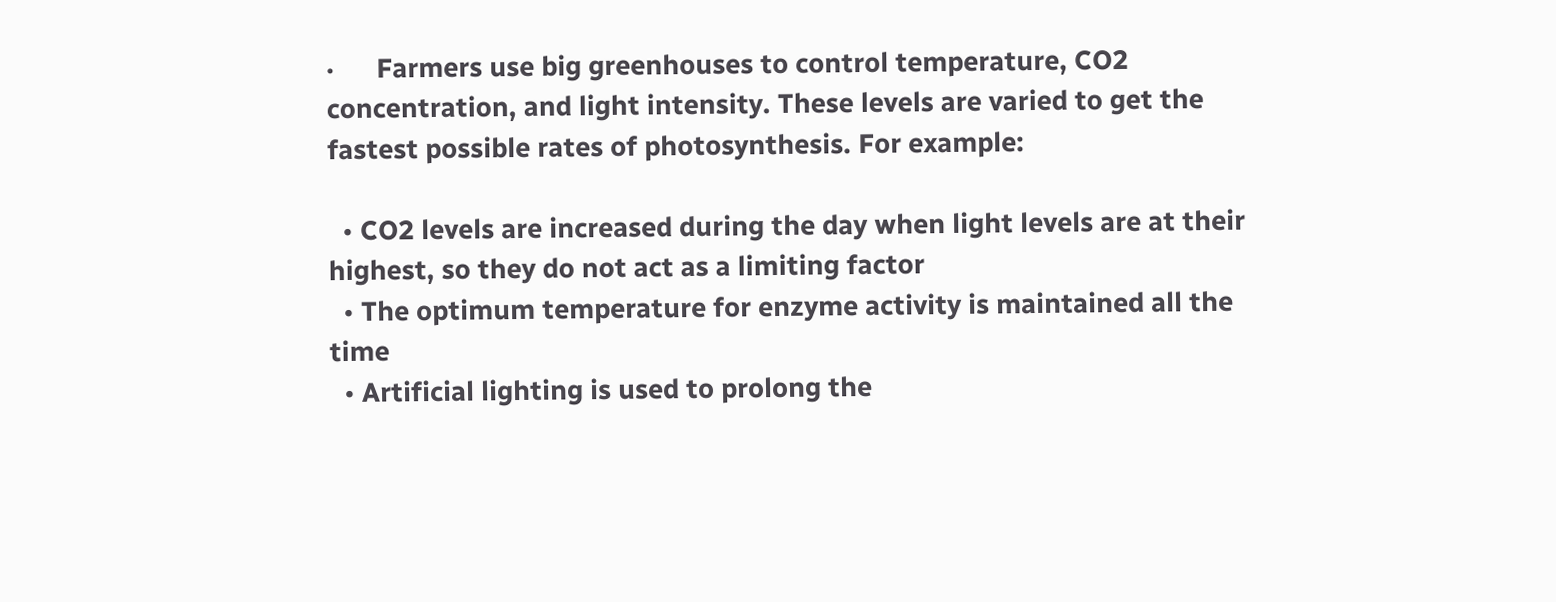·      Farmers use big greenhouses to control temperature, CO2 concentration, and light intensity. These levels are varied to get the fastest possible rates of photosynthesis. For example:

  • CO2 levels are increased during the day when light levels are at their highest, so they do not act as a limiting factor
  • The optimum temperature for enzyme activity is maintained all the time
  • Artificial lighting is used to prolong the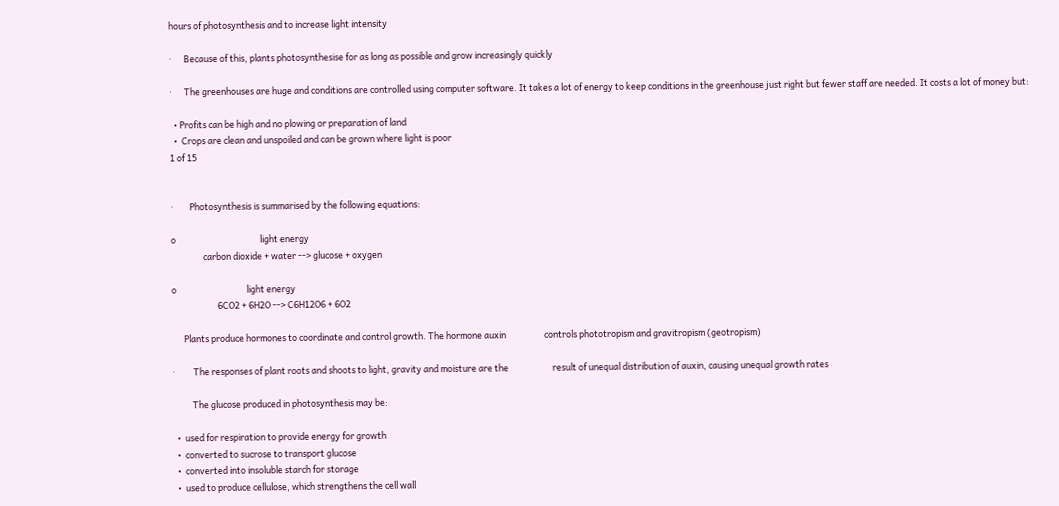hours of photosynthesis and to increase light intensity

·      Because of this, plants photosynthesise for as long as possible and grow increasingly quickly

·      The greenhouses are huge and conditions are controlled using computer software. It takes a lot of energy to keep conditions in the greenhouse just right but fewer staff are needed. It costs a lot of money but:

  • Profits can be high and no plowing or preparation of land
  •  Crops are clean and unspoiled and can be grown where light is poor
1 of 15


·        Photosynthesis is summarised by the following equations:

o                                          light energy
                carbon dioxide + water --> glucose + oxygen

o                                   light energy
                       6CO2 + 6H2O --> C6H12O6 + 6O2

      Plants produce hormones to coordinate and control growth. The hormone auxin                   controls phototropism and gravitropism (geotropism)

·         The responses of plant roots and shoots to light, gravity and moisture are the                      result of unequal distribution of auxin, causing unequal growth rates

          The glucose produced in photosynthesis may be:

  •  used for respiration to provide energy for growth
  •  converted to sucrose to transport glucose
  •  converted into insoluble starch for storage
  •  used to produce cellulose, which strengthens the cell wall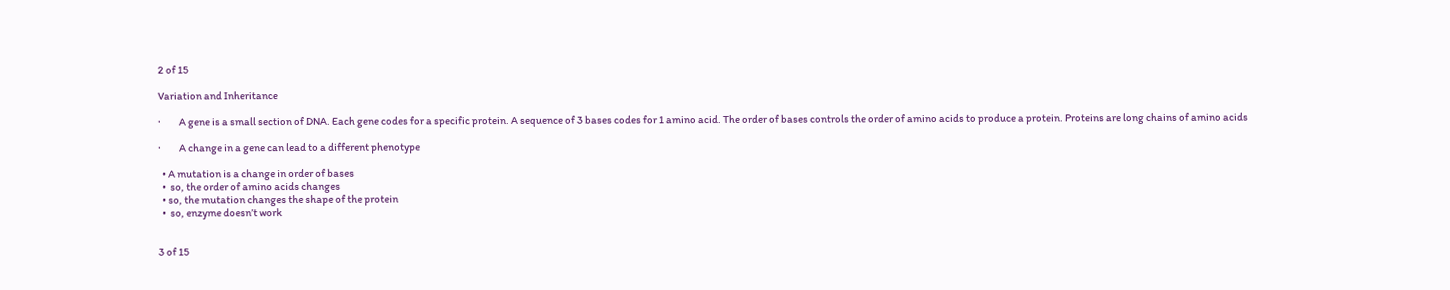2 of 15

Variation and Inheritance

·         A gene is a small section of DNA. Each gene codes for a specific protein. A sequence of 3 bases codes for 1 amino acid. The order of bases controls the order of amino acids to produce a protein. Proteins are long chains of amino acids

·         A change in a gene can lead to a different phenotype

  • A mutation is a change in order of bases
  •  so, the order of amino acids changes
  • so, the mutation changes the shape of the protein
  •  so, enzyme doesn’t work


3 of 15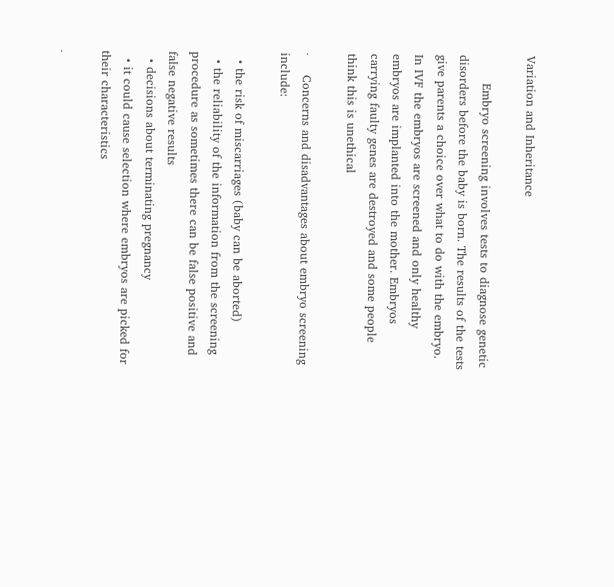Variation and Inheritance

       Embryo screening involves tests to diagnose genetic disorders before the baby is born. The results of the tests give parents a choice over what to do with the embryo. In IVF the embryos are screened and only healthy embryos are implanted into the mother. Embryos carrying faulty genes are destroyed and some people think this is unethical

·     Concerns and disadvantages about embryo screening include:

  • the risk of miscarriages (baby can be aborted)
  • the reliability of the information from the screening procedure as sometimes there can be false positive and false negative results
  • decisions about terminating pregnancy
  • it could cause selection where embryos are picked for their characteristics

·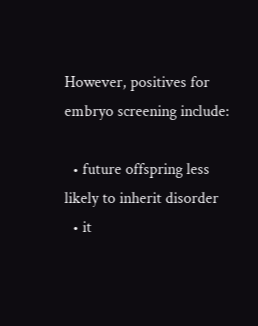However, positives for embryo screening include:

  • future offspring less likely to inherit disorder
  • it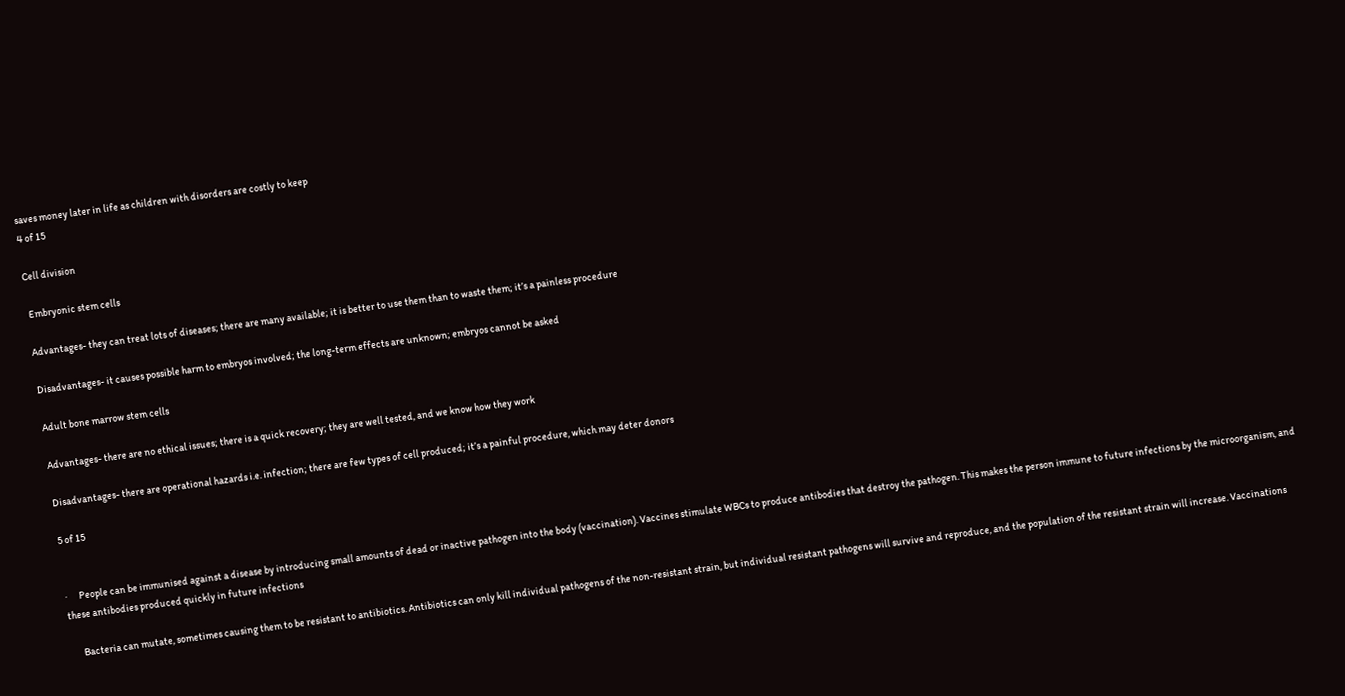saves money later in life as children with disorders are costly to keep
4 of 15

Cell division

 Embryonic stem cells

Advantages- they can treat lots of diseases; there are many available; it is better to use them than to waste them; it’s a painless procedure

Disadvantages- it causes possible harm to embryos involved; the long-term effects are unknown; embryos cannot be asked

Adult bone marrow stem cells

Advantages- there are no ethical issues; there is a quick recovery; they are well tested, and we know how they work

Disadvantages- there are operational hazards i.e. infection; there are few types of cell produced; it’s a painful procedure, which may deter donors

5 of 15


·      People can be immunised against a disease by introducing small amounts of dead or inactive pathogen into the body (vaccination). Vaccines stimulate WBCs to produce antibodies that destroy the pathogen. This makes the person immune to future infections by the microorganism, and these antibodies produced quickly in future infections

      Bacteria can mutate, sometimes causing them to be resistant to antibiotics. Antibiotics can only kill individual pathogens of the non-resistant strain, but individual resistant pathogens will survive and reproduce, and the population of the resistant strain will increase. Vaccinations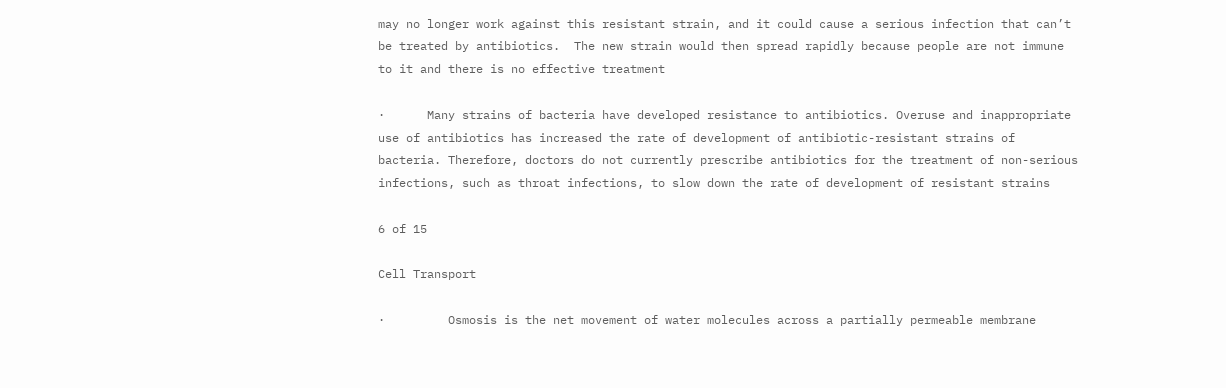may no longer work against this resistant strain, and it could cause a serious infection that can’t be treated by antibiotics.  The new strain would then spread rapidly because people are not immune to it and there is no effective treatment

·      Many strains of bacteria have developed resistance to antibiotics. Overuse and inappropriate use of antibiotics has increased the rate of development of antibiotic-resistant strains of bacteria. Therefore, doctors do not currently prescribe antibiotics for the treatment of non-serious infections, such as throat infections, to slow down the rate of development of resistant strains

6 of 15

Cell Transport

·         Osmosis is the net movement of water molecules across a partially permeable membrane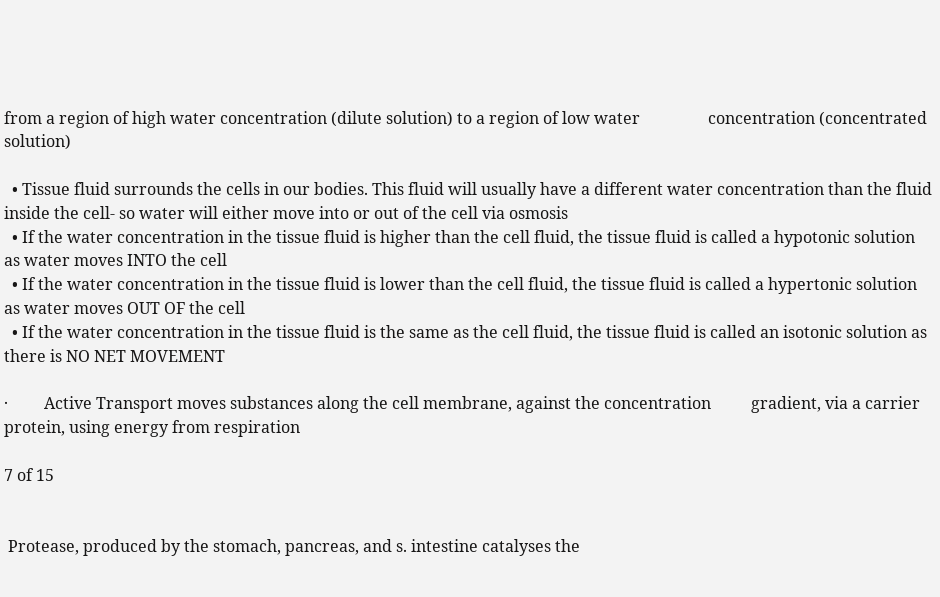from a region of high water concentration (dilute solution) to a region of low water                 concentration (concentrated solution)

  • Tissue fluid surrounds the cells in our bodies. This fluid will usually have a different water concentration than the fluid inside the cell- so water will either move into or out of the cell via osmosis
  • If the water concentration in the tissue fluid is higher than the cell fluid, the tissue fluid is called a hypotonic solution as water moves INTO the cell
  • If the water concentration in the tissue fluid is lower than the cell fluid, the tissue fluid is called a hypertonic solution as water moves OUT OF the cell
  • If the water concentration in the tissue fluid is the same as the cell fluid, the tissue fluid is called an isotonic solution as there is NO NET MOVEMENT

·         Active Transport moves substances along the cell membrane, against the concentration          gradient, via a carrier protein, using energy from respiration

7 of 15


 Protease, produced by the stomach, pancreas, and s. intestine catalyses the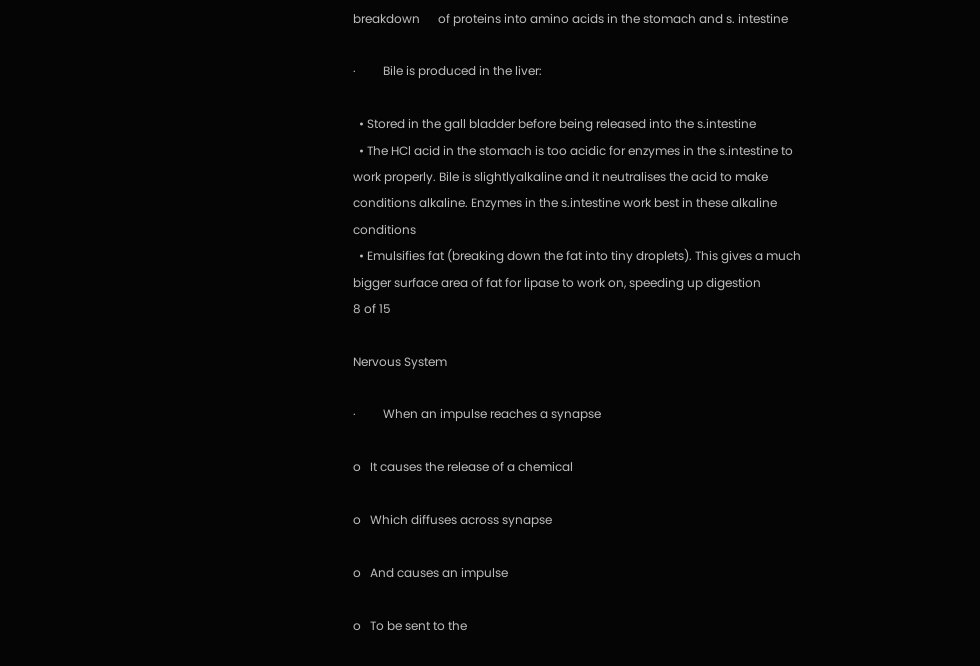breakdown      of proteins into amino acids in the stomach and s. intestine

·         Bile is produced in the liver:

  • Stored in the gall bladder before being released into the s.intestine
  • The HCl acid in the stomach is too acidic for enzymes in the s.intestine to work properly. Bile is slightlyalkaline and it neutralises the acid to make conditions alkaline. Enzymes in the s.intestine work best in these alkaline conditions
  • Emulsifies fat (breaking down the fat into tiny droplets). This gives a much bigger surface area of fat for lipase to work on, speeding up digestion
8 of 15

Nervous System

·         When an impulse reaches a synapse

o   It causes the release of a chemical

o   Which diffuses across synapse

o   And causes an impulse

o   To be sent to the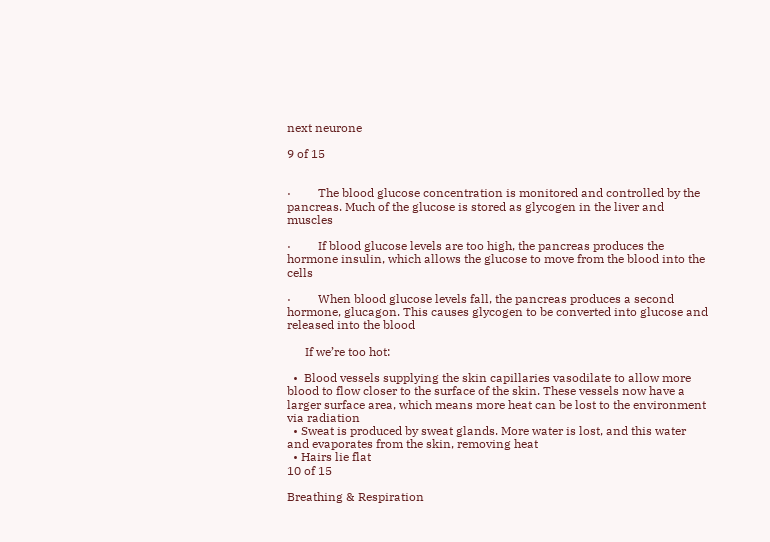next neurone

9 of 15


·         The blood glucose concentration is monitored and controlled by the pancreas. Much of the glucose is stored as glycogen in the liver and muscles

·         If blood glucose levels are too high, the pancreas produces the hormone insulin, which allows the glucose to move from the blood into the cells

·         When blood glucose levels fall, the pancreas produces a second hormone, glucagon. This causes glycogen to be converted into glucose and released into the blood

      If we’re too hot:

  •  Blood vessels supplying the skin capillaries vasodilate to allow more blood to flow closer to the surface of the skin. These vessels now have a larger surface area, which means more heat can be lost to the environment via radiation
  • Sweat is produced by sweat glands. More water is lost, and this water and evaporates from the skin, removing heat
  • Hairs lie flat
10 of 15

Breathing & Respiration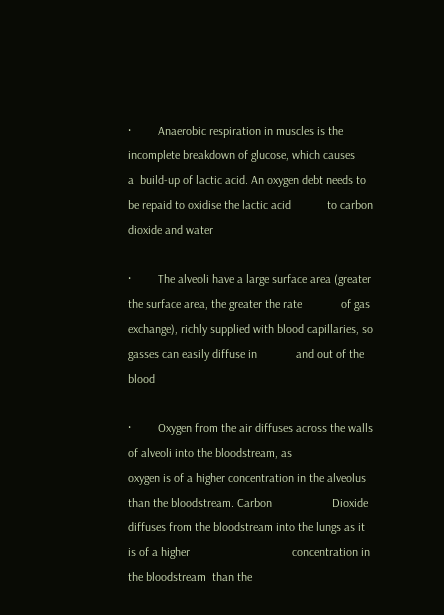·         Anaerobic respiration in muscles is the incomplete breakdown of glucose, which causes           a  build-up of lactic acid. An oxygen debt needs to be repaid to oxidise the lactic acid            to carbon dioxide and water

·         The alveoli have a large surface area (greater the surface area, the greater the rate             of gas exchange), richly supplied with blood capillaries, so gasses can easily diffuse in             and out of the blood

·         Oxygen from the air diffuses across the walls of alveoli into the bloodstream, as                     oxygen is of a higher concentration in the alveolus than the bloodstream. Carbon                    Dioxide diffuses from the bloodstream into the lungs as it is of a higher                                  concentration in the bloodstream  than the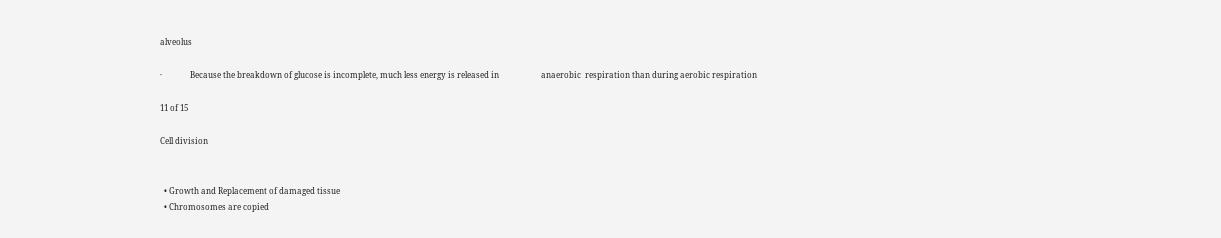alveolus

·              Because the breakdown of glucose is incomplete, much less energy is released in                     anaerobic  respiration than during aerobic respiration

11 of 15

Cell division


  • Growth and Replacement of damaged tissue
  • Chromosomes are copied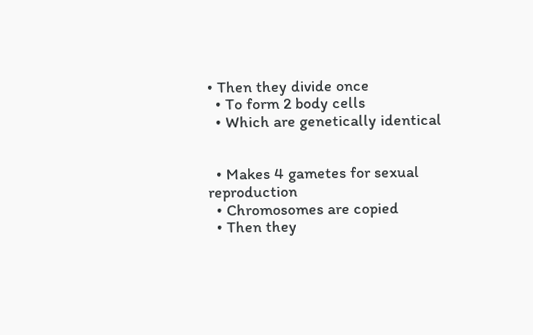• Then they divide once
  • To form 2 body cells
  • Which are genetically identical


  • Makes 4 gametes for sexual reproduction
  • Chromosomes are copied
  • Then they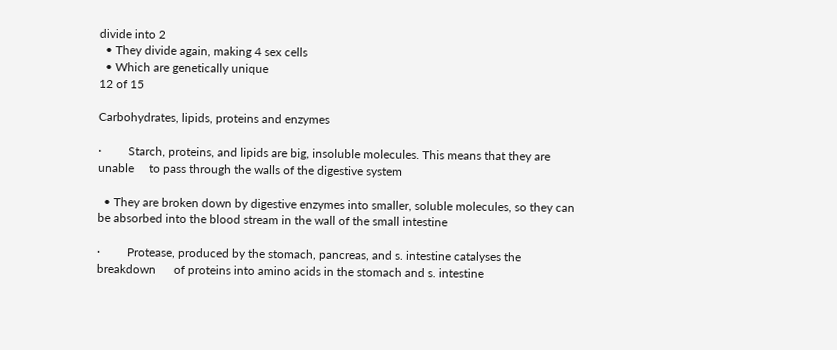divide into 2
  • They divide again, making 4 sex cells
  • Which are genetically unique
12 of 15

Carbohydrates, lipids, proteins and enzymes

·         Starch, proteins, and lipids are big, insoluble molecules. This means that they are unable     to pass through the walls of the digestive system

  • They are broken down by digestive enzymes into smaller, soluble molecules, so they can be absorbed into the blood stream in the wall of the small intestine

·         Protease, produced by the stomach, pancreas, and s. intestine catalyses the breakdown      of proteins into amino acids in the stomach and s. intestine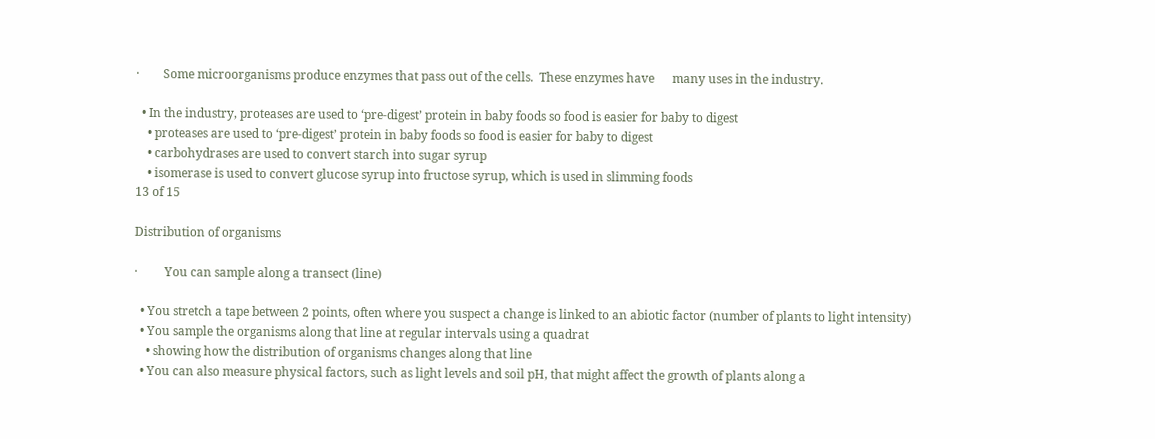·        Some microorganisms produce enzymes that pass out of the cells.  These enzymes have      many uses in the industry.

  • In the industry, proteases are used to ‘pre-digest’ protein in baby foods so food is easier for baby to digest
    • proteases are used to ‘pre-digest’ protein in baby foods so food is easier for baby to digest
    • carbohydrases are used to convert starch into sugar syrup
    • isomerase is used to convert glucose syrup into fructose syrup, which is used in slimming foods
13 of 15

Distribution of organisms

·         You can sample along a transect (line)

  • You stretch a tape between 2 points, often where you suspect a change is linked to an abiotic factor (number of plants to light intensity)
  • You sample the organisms along that line at regular intervals using a quadrat
    • showing how the distribution of organisms changes along that line
  • You can also measure physical factors, such as light levels and soil pH, that might affect the growth of plants along a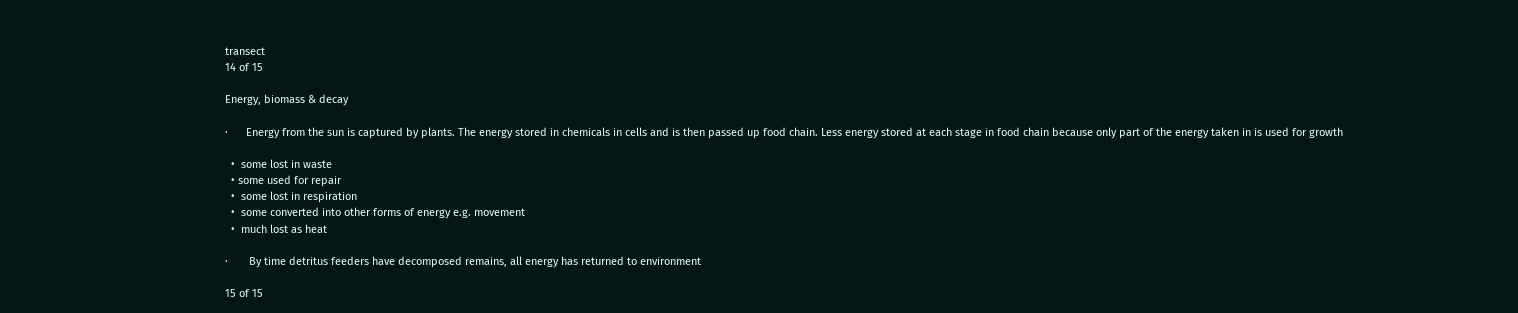transect
14 of 15

Energy, biomass & decay

·      Energy from the sun is captured by plants. The energy stored in chemicals in cells and is then passed up food chain. Less energy stored at each stage in food chain because only part of the energy taken in is used for growth

  •  some lost in waste
  • some used for repair
  •  some lost in respiration
  •  some converted into other forms of energy e.g. movement
  •  much lost as heat

·       By time detritus feeders have decomposed remains, all energy has returned to environment

15 of 15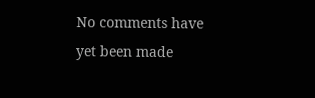No comments have yet been made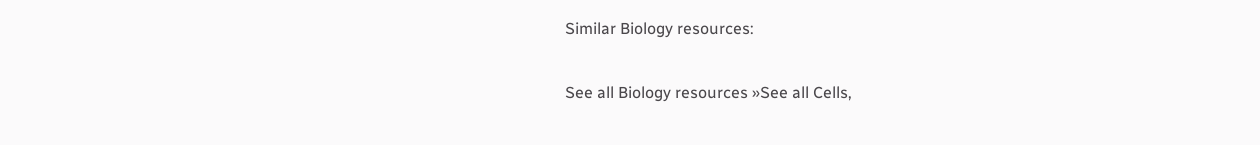Similar Biology resources:

See all Biology resources »See all Cells,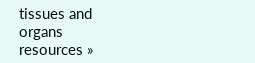tissues and organs resources »